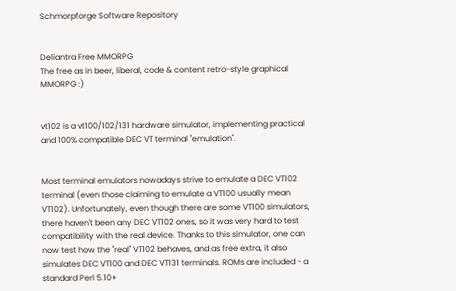Schmorpforge Software Repository


Deliantra Free MMORPG
The free as in beer, liberal, code & content retro-style graphical MMORPG :)


vt102 is a vt100/102/131 hardware simulator, implementing practical and 100% compatible DEC VT terminal "emulation".


Most terminal emulators nowadays strive to emulate a DEC VT102 terminal (even those claiming to emulate a VT100 usually mean VT102). Unfortunately, even though there are some VT100 simulators, there haven't been any DEC VT102 ones, so it was very hard to test compatibility with the real device. Thanks to this simulator, one can now test how the "real" VT102 behaves, and as free extra, it also simulates DEC VT100 and DEC VT131 terminals. ROMs are included - a standard Perl 5.10+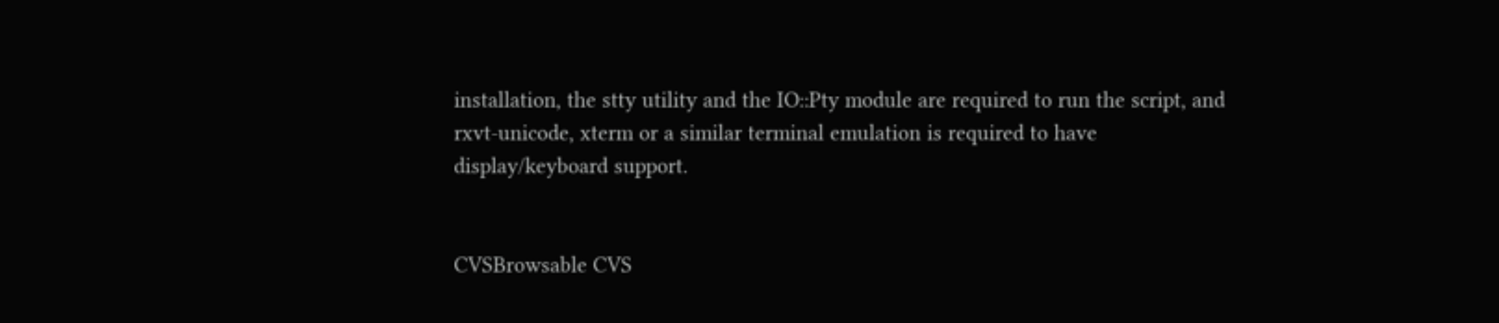installation, the stty utility and the IO::Pty module are required to run the script, and rxvt-unicode, xterm or a similar terminal emulation is required to have display/keyboard support.


CVSBrowsable CVS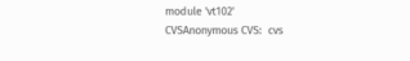module 'vt102'
CVSAnonymous CVS:  cvs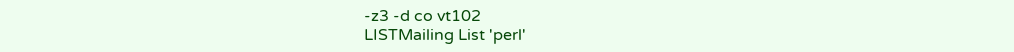-z3 -d co vt102
LISTMailing List 'perl'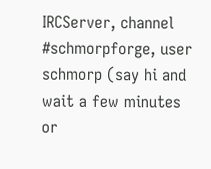IRCServer, channel #schmorpforge, user schmorp (say hi and wait a few minutes or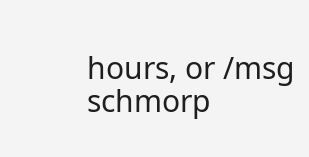hours, or /msg schmorp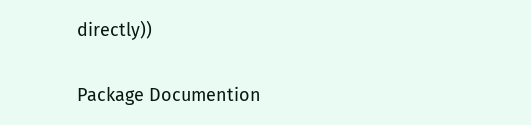directly))

Package Documention